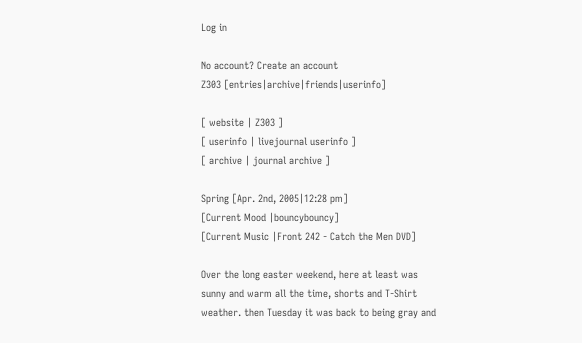Log in

No account? Create an account
Z303 [entries|archive|friends|userinfo]

[ website | Z303 ]
[ userinfo | livejournal userinfo ]
[ archive | journal archive ]

Spring [Apr. 2nd, 2005|12:28 pm]
[Current Mood |bouncybouncy]
[Current Music |Front 242 - Catch the Men DVD]

Over the long easter weekend, here at least was sunny and warm all the time, shorts and T-Shirt weather. then Tuesday it was back to being gray and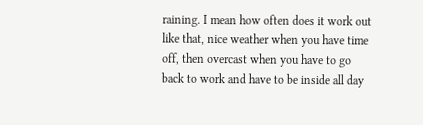raining. I mean how often does it work out like that, nice weather when you have time off, then overcast when you have to go back to work and have to be inside all day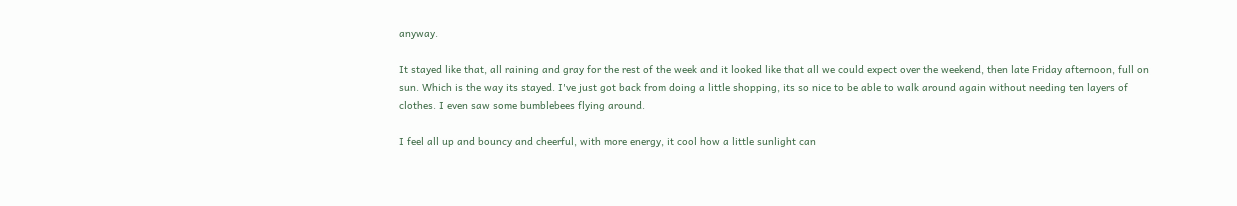anyway.

It stayed like that, all raining and gray for the rest of the week and it looked like that all we could expect over the weekend, then late Friday afternoon, full on sun. Which is the way its stayed. I've just got back from doing a little shopping, its so nice to be able to walk around again without needing ten layers of clothes. I even saw some bumblebees flying around.

I feel all up and bouncy and cheerful, with more energy, it cool how a little sunlight can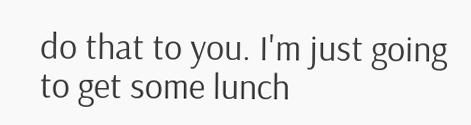do that to you. I'm just going to get some lunch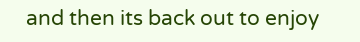and then its back out to enjoy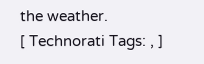the weather.
[ Technorati Tags: , ]